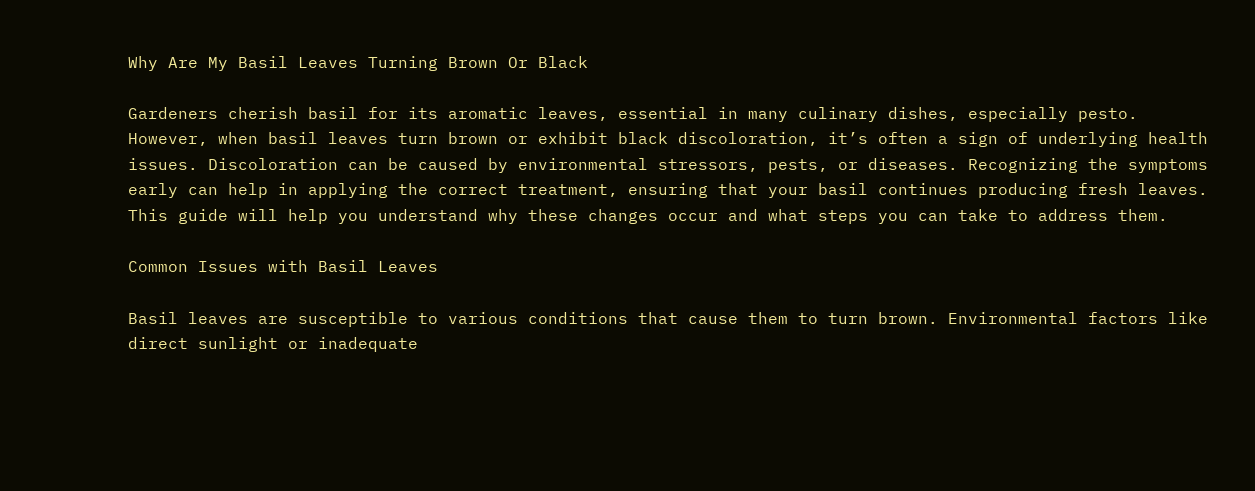Why Are My Basil Leaves Turning Brown Or Black

Gardeners cherish basil for its aromatic leaves, essential in many culinary dishes, especially pesto. However, when basil leaves turn brown or exhibit black discoloration, it’s often a sign of underlying health issues. Discoloration can be caused by environmental stressors, pests, or diseases. Recognizing the symptoms early can help in applying the correct treatment, ensuring that your basil continues producing fresh leaves. This guide will help you understand why these changes occur and what steps you can take to address them.

Common Issues with Basil Leaves

Basil leaves are susceptible to various conditions that cause them to turn brown. Environmental factors like direct sunlight or inadequate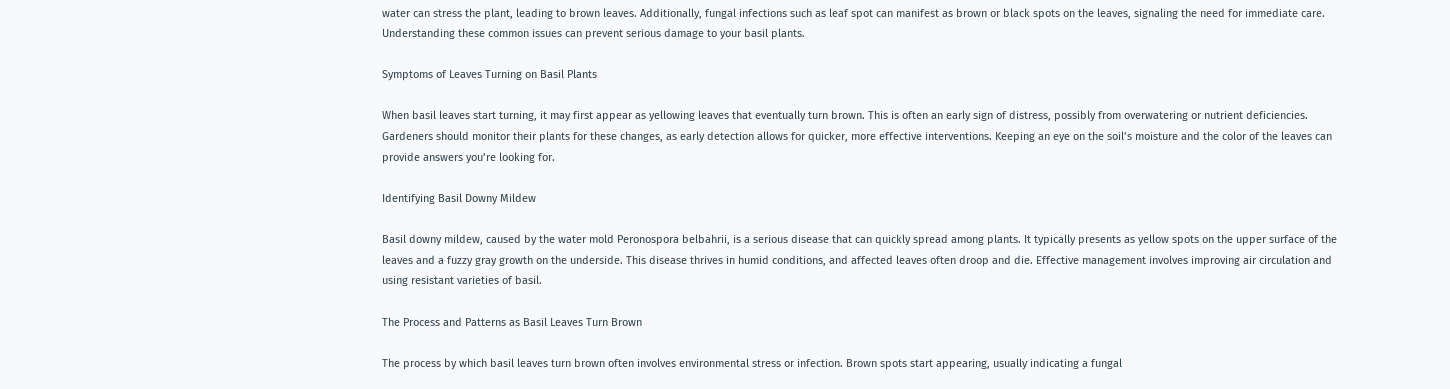water can stress the plant, leading to brown leaves. Additionally, fungal infections such as leaf spot can manifest as brown or black spots on the leaves, signaling the need for immediate care. Understanding these common issues can prevent serious damage to your basil plants.

Symptoms of Leaves Turning on Basil Plants

When basil leaves start turning, it may first appear as yellowing leaves that eventually turn brown. This is often an early sign of distress, possibly from overwatering or nutrient deficiencies. Gardeners should monitor their plants for these changes, as early detection allows for quicker, more effective interventions. Keeping an eye on the soil’s moisture and the color of the leaves can provide answers you’re looking for.

Identifying Basil Downy Mildew

Basil downy mildew, caused by the water mold Peronospora belbahrii, is a serious disease that can quickly spread among plants. It typically presents as yellow spots on the upper surface of the leaves and a fuzzy gray growth on the underside. This disease thrives in humid conditions, and affected leaves often droop and die. Effective management involves improving air circulation and using resistant varieties of basil.

The Process and Patterns as Basil Leaves Turn Brown

The process by which basil leaves turn brown often involves environmental stress or infection. Brown spots start appearing, usually indicating a fungal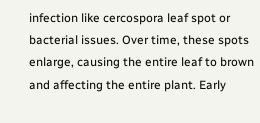infection like cercospora leaf spot or bacterial issues. Over time, these spots enlarge, causing the entire leaf to brown and affecting the entire plant. Early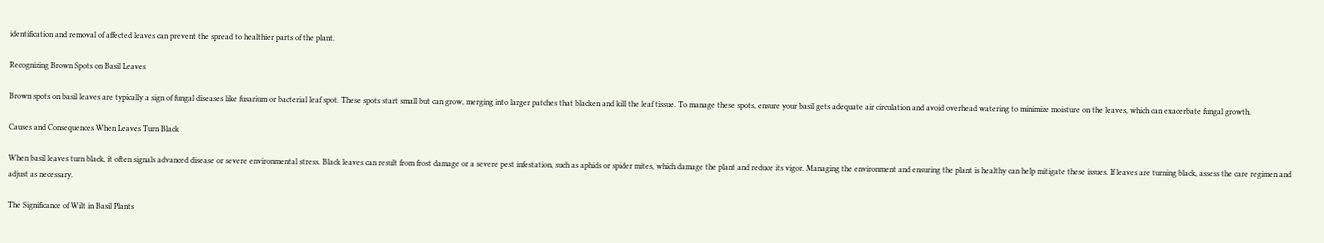identification and removal of affected leaves can prevent the spread to healthier parts of the plant.

Recognizing Brown Spots on Basil Leaves

Brown spots on basil leaves are typically a sign of fungal diseases like fusarium or bacterial leaf spot. These spots start small but can grow, merging into larger patches that blacken and kill the leaf tissue. To manage these spots, ensure your basil gets adequate air circulation and avoid overhead watering to minimize moisture on the leaves, which can exacerbate fungal growth.

Causes and Consequences When Leaves Turn Black

When basil leaves turn black, it often signals advanced disease or severe environmental stress. Black leaves can result from frost damage or a severe pest infestation, such as aphids or spider mites, which damage the plant and reduce its vigor. Managing the environment and ensuring the plant is healthy can help mitigate these issues. If leaves are turning black, assess the care regimen and adjust as necessary.

The Significance of Wilt in Basil Plants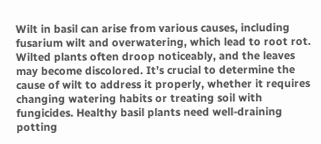Wilt in basil can arise from various causes, including fusarium wilt and overwatering, which lead to root rot. Wilted plants often droop noticeably, and the leaves may become discolored. It’s crucial to determine the cause of wilt to address it properly, whether it requires changing watering habits or treating soil with fungicides. Healthy basil plants need well-draining potting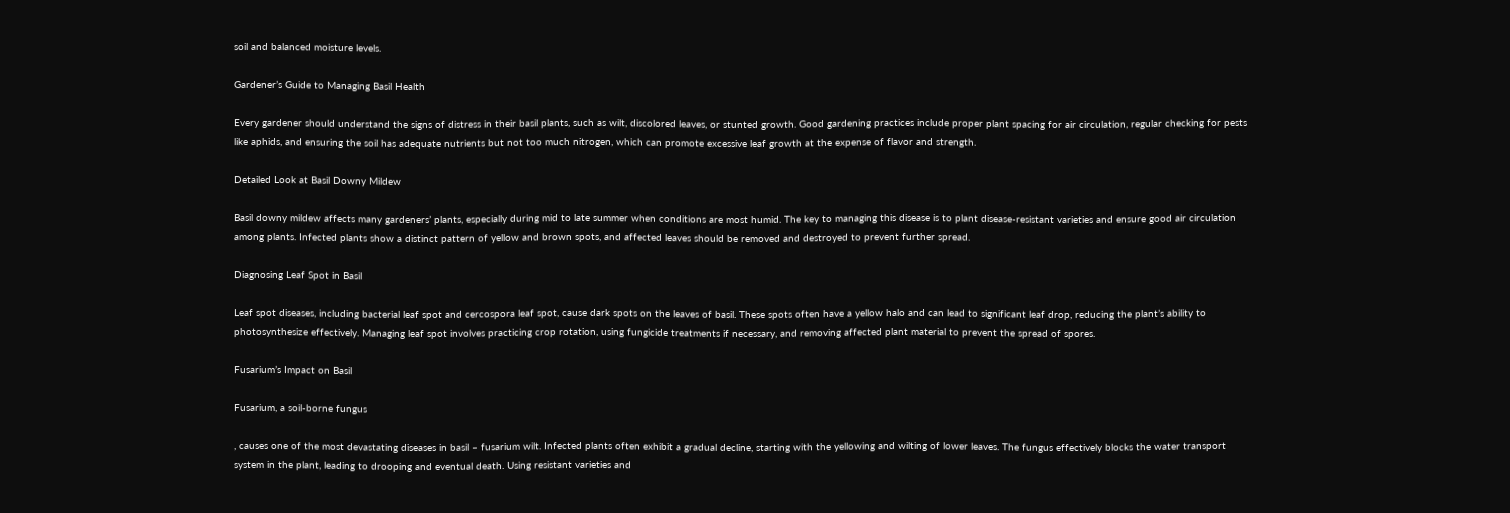soil and balanced moisture levels.

Gardener’s Guide to Managing Basil Health

Every gardener should understand the signs of distress in their basil plants, such as wilt, discolored leaves, or stunted growth. Good gardening practices include proper plant spacing for air circulation, regular checking for pests like aphids, and ensuring the soil has adequate nutrients but not too much nitrogen, which can promote excessive leaf growth at the expense of flavor and strength.

Detailed Look at Basil Downy Mildew

Basil downy mildew affects many gardeners’ plants, especially during mid to late summer when conditions are most humid. The key to managing this disease is to plant disease-resistant varieties and ensure good air circulation among plants. Infected plants show a distinct pattern of yellow and brown spots, and affected leaves should be removed and destroyed to prevent further spread.

Diagnosing Leaf Spot in Basil

Leaf spot diseases, including bacterial leaf spot and cercospora leaf spot, cause dark spots on the leaves of basil. These spots often have a yellow halo and can lead to significant leaf drop, reducing the plant’s ability to photosynthesize effectively. Managing leaf spot involves practicing crop rotation, using fungicide treatments if necessary, and removing affected plant material to prevent the spread of spores.

Fusarium’s Impact on Basil

Fusarium, a soil-borne fungus

, causes one of the most devastating diseases in basil – fusarium wilt. Infected plants often exhibit a gradual decline, starting with the yellowing and wilting of lower leaves. The fungus effectively blocks the water transport system in the plant, leading to drooping and eventual death. Using resistant varieties and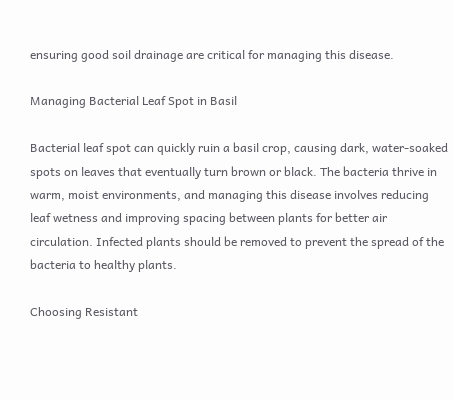ensuring good soil drainage are critical for managing this disease.

Managing Bacterial Leaf Spot in Basil

Bacterial leaf spot can quickly ruin a basil crop, causing dark, water-soaked spots on leaves that eventually turn brown or black. The bacteria thrive in warm, moist environments, and managing this disease involves reducing leaf wetness and improving spacing between plants for better air circulation. Infected plants should be removed to prevent the spread of the bacteria to healthy plants.

Choosing Resistant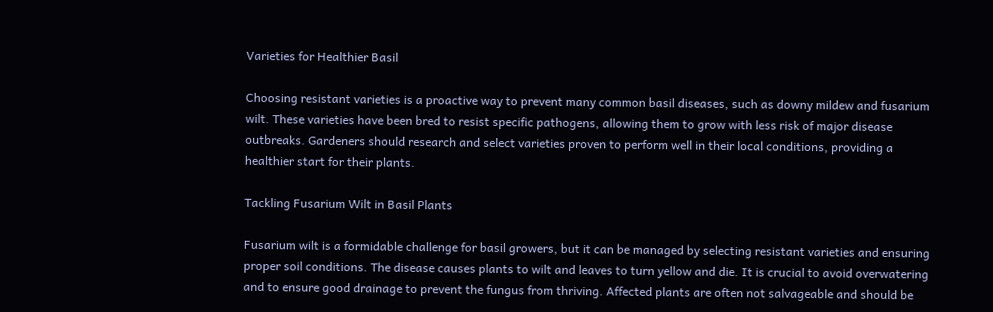Varieties for Healthier Basil

Choosing resistant varieties is a proactive way to prevent many common basil diseases, such as downy mildew and fusarium wilt. These varieties have been bred to resist specific pathogens, allowing them to grow with less risk of major disease outbreaks. Gardeners should research and select varieties proven to perform well in their local conditions, providing a healthier start for their plants.

Tackling Fusarium Wilt in Basil Plants

Fusarium wilt is a formidable challenge for basil growers, but it can be managed by selecting resistant varieties and ensuring proper soil conditions. The disease causes plants to wilt and leaves to turn yellow and die. It is crucial to avoid overwatering and to ensure good drainage to prevent the fungus from thriving. Affected plants are often not salvageable and should be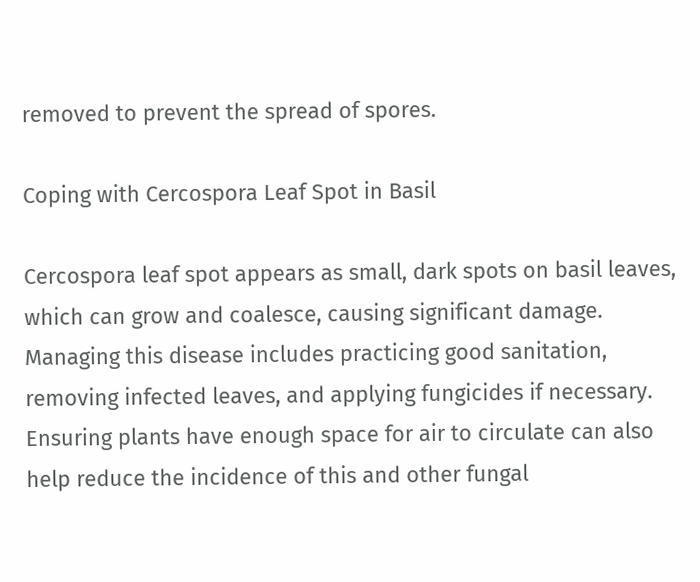removed to prevent the spread of spores.

Coping with Cercospora Leaf Spot in Basil

Cercospora leaf spot appears as small, dark spots on basil leaves, which can grow and coalesce, causing significant damage. Managing this disease includes practicing good sanitation, removing infected leaves, and applying fungicides if necessary. Ensuring plants have enough space for air to circulate can also help reduce the incidence of this and other fungal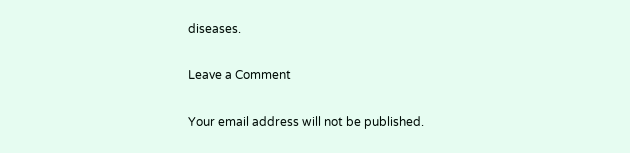diseases.

Leave a Comment

Your email address will not be published.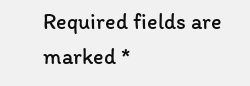Required fields are marked *